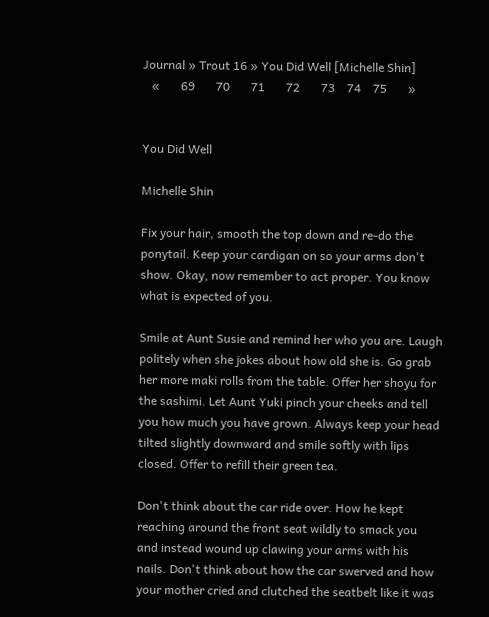Journal » Trout 16 » You Did Well [Michelle Shin]
   «       69       70       71       72       73    74    75       »


You Did Well

Michelle Shin

Fix your hair, smooth the top down and re-do the ponytail. Keep your cardigan on so your arms don't show. Okay, now remember to act proper. You know what is expected of you.

Smile at Aunt Susie and remind her who you are. Laugh politely when she jokes about how old she is. Go grab her more maki rolls from the table. Offer her shoyu for the sashimi. Let Aunt Yuki pinch your cheeks and tell you how much you have grown. Always keep your head tilted slightly downward and smile softly with lips closed. Offer to refill their green tea.

Don't think about the car ride over. How he kept reaching around the front seat wildly to smack you and instead wound up clawing your arms with his nails. Don't think about how the car swerved and how your mother cried and clutched the seatbelt like it was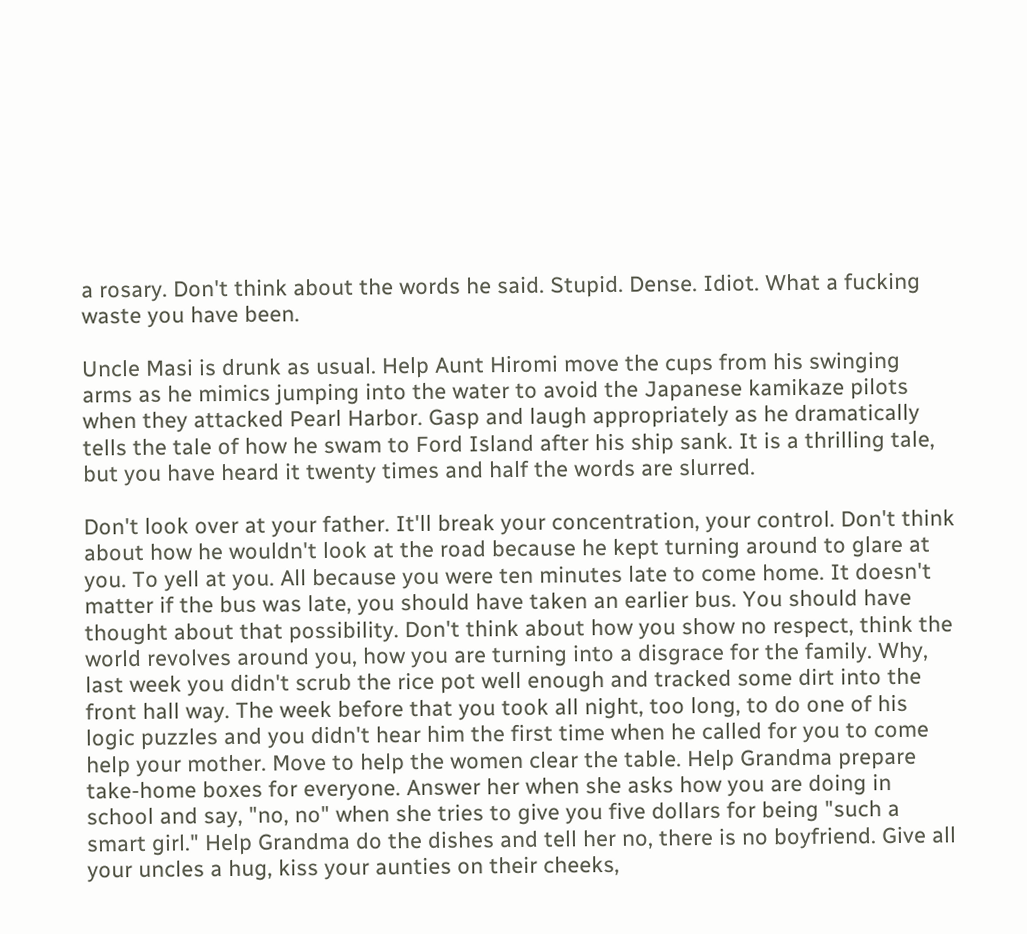a rosary. Don't think about the words he said. Stupid. Dense. Idiot. What a fucking waste you have been.

Uncle Masi is drunk as usual. Help Aunt Hiromi move the cups from his swinging arms as he mimics jumping into the water to avoid the Japanese kamikaze pilots when they attacked Pearl Harbor. Gasp and laugh appropriately as he dramatically tells the tale of how he swam to Ford Island after his ship sank. It is a thrilling tale, but you have heard it twenty times and half the words are slurred.

Don't look over at your father. It'll break your concentration, your control. Don't think about how he wouldn't look at the road because he kept turning around to glare at you. To yell at you. All because you were ten minutes late to come home. It doesn't matter if the bus was late, you should have taken an earlier bus. You should have thought about that possibility. Don't think about how you show no respect, think the world revolves around you, how you are turning into a disgrace for the family. Why, last week you didn't scrub the rice pot well enough and tracked some dirt into the front hall way. The week before that you took all night, too long, to do one of his logic puzzles and you didn't hear him the first time when he called for you to come help your mother. Move to help the women clear the table. Help Grandma prepare take-home boxes for everyone. Answer her when she asks how you are doing in school and say, "no, no" when she tries to give you five dollars for being "such a smart girl." Help Grandma do the dishes and tell her no, there is no boyfriend. Give all your uncles a hug, kiss your aunties on their cheeks,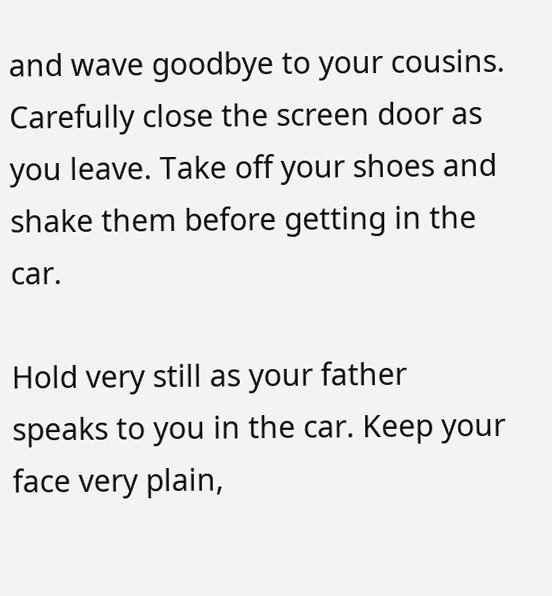and wave goodbye to your cousins. Carefully close the screen door as you leave. Take off your shoes and shake them before getting in the car.

Hold very still as your father speaks to you in the car. Keep your face very plain,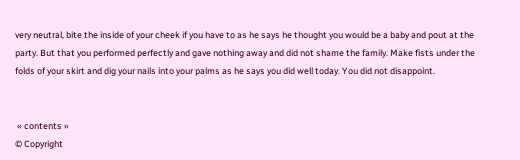very neutral, bite the inside of your cheek if you have to as he says he thought you would be a baby and pout at the party. But that you performed perfectly and gave nothing away and did not shame the family. Make fists under the folds of your skirt and dig your nails into your palms as he says you did well today. You did not disappoint.


 « contents »
© Copyright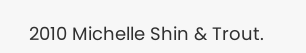2010 Michelle Shin & Trout.